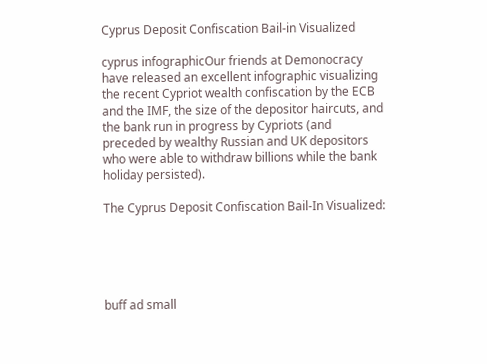Cyprus Deposit Confiscation Bail-in Visualized

cyprus infographicOur friends at Demonocracy have released an excellent infographic visualizing the recent Cypriot wealth confiscation by the ECB and the IMF, the size of the depositor haircuts, and the bank run in progress by Cypriots (and preceded by wealthy Russian and UK depositors who were able to withdraw billions while the bank holiday persisted).

The Cyprus Deposit Confiscation Bail-In Visualized:





buff ad small